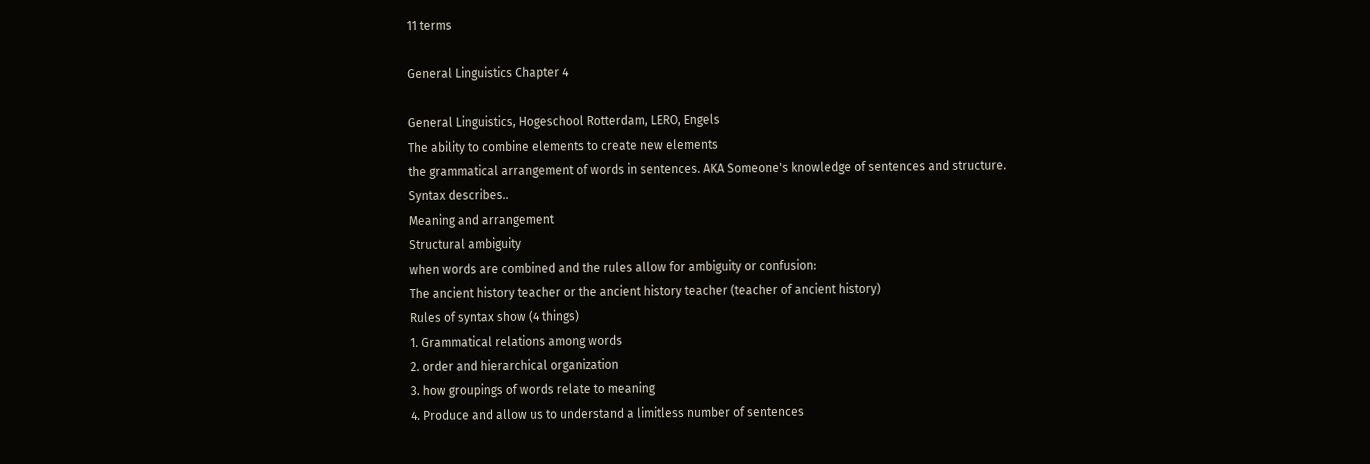11 terms

General Linguistics Chapter 4

General Linguistics, Hogeschool Rotterdam, LERO, Engels
The ability to combine elements to create new elements
the grammatical arrangement of words in sentences. AKA Someone's knowledge of sentences and structure.
Syntax describes..
Meaning and arrangement
Structural ambiguity
when words are combined and the rules allow for ambiguity or confusion:
The ancient history teacher or the ancient history teacher (teacher of ancient history)
Rules of syntax show (4 things)
1. Grammatical relations among words
2. order and hierarchical organization
3. how groupings of words relate to meaning
4. Produce and allow us to understand a limitless number of sentences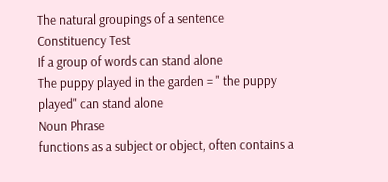The natural groupings of a sentence
Constituency Test
If a group of words can stand alone
The puppy played in the garden = " the puppy played" can stand alone
Noun Phrase
functions as a subject or object, often contains a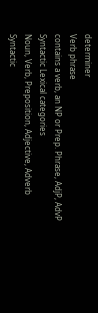determiner
Verb phrase
contains a verb, an NP or Prep. Phrase, AdjP, AdvP
Syntactic Lexical categories
Noun, Verb, Preposition, Adjective, Adverb
Syntactic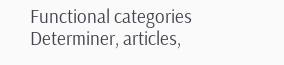Functional categories
Determiner, articles,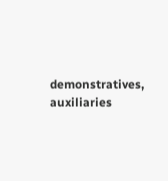demonstratives, auxiliaries